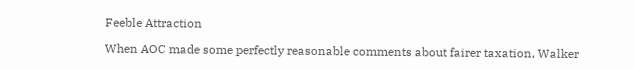Feeble Attraction

When AOC made some perfectly reasonable comments about fairer taxation, Walker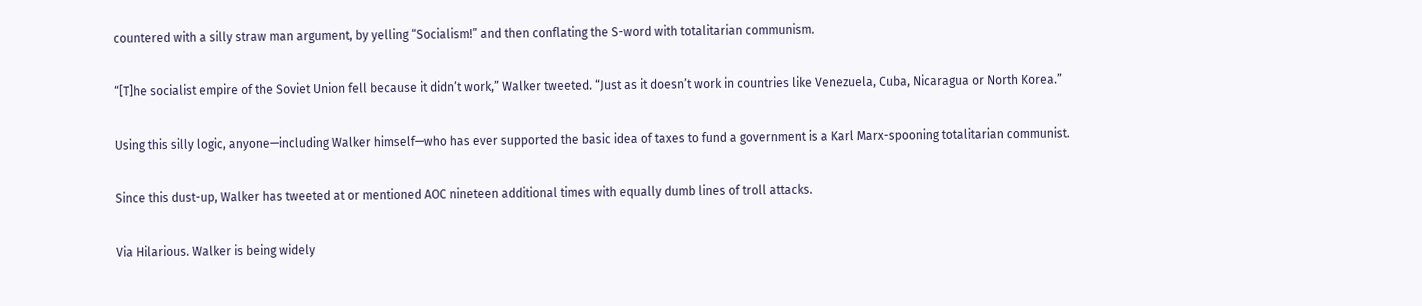countered with a silly straw man argument, by yelling “Socialism!” and then conflating the S-word with totalitarian communism.

“[T]he socialist empire of the Soviet Union fell because it didn’t work,” Walker tweeted. “Just as it doesn’t work in countries like Venezuela, Cuba, Nicaragua or North Korea.”

Using this silly logic, anyone—including Walker himself—who has ever supported the basic idea of taxes to fund a government is a Karl Marx-spooning totalitarian communist.

Since this dust-up, Walker has tweeted at or mentioned AOC nineteen additional times with equally dumb lines of troll attacks.

Via Hilarious. Walker is being widely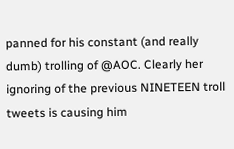panned for his constant (and really dumb) trolling of @AOC. Clearly her ignoring of the previous NINETEEN troll tweets is causing him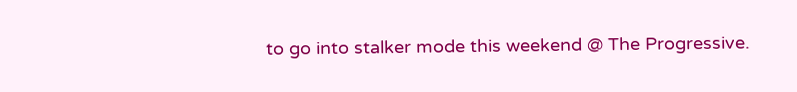to go into stalker mode this weekend @ The Progressive.